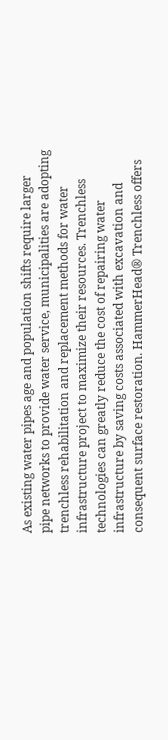As existing water pipes age and population shifts require larger pipe networks to provide water service, municipalities are adopting trenchless rehabilitation and replacement methods for water infrastructure project to maximize their resources. Trenchless technologies can greatly reduce the cost of repairing water infrastructure by saving costs associated with excavation and consequent surface restoration. HammerHead® Trenchless offers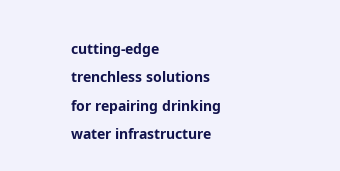cutting-edge trenchless solutions for repairing drinking water infrastructure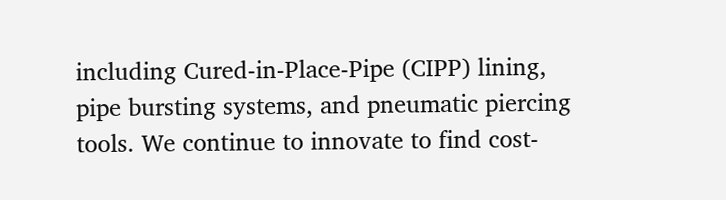including Cured-in-Place-Pipe (CIPP) lining, pipe bursting systems, and pneumatic piercing tools. We continue to innovate to find cost-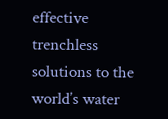effective trenchless solutions to the world’s water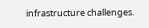infrastructure challenges.